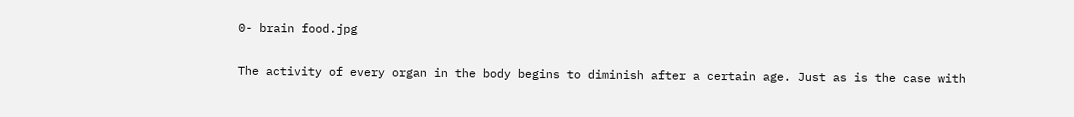0- brain food.jpg


The activity of every organ in the body begins to diminish after a certain age. Just as is the case with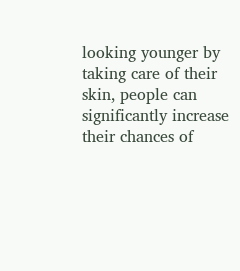looking younger by taking care of their skin, people can significantly increase their chances of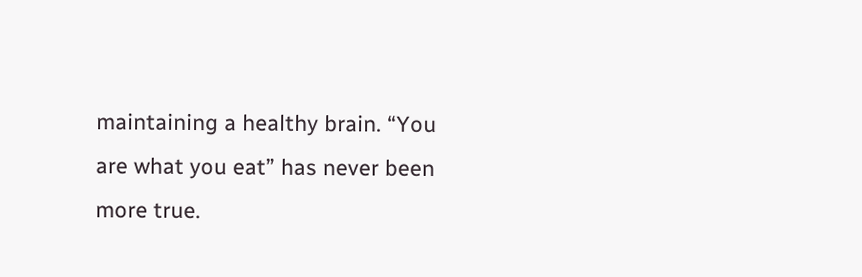maintaining a healthy brain. “You are what you eat” has never been more true.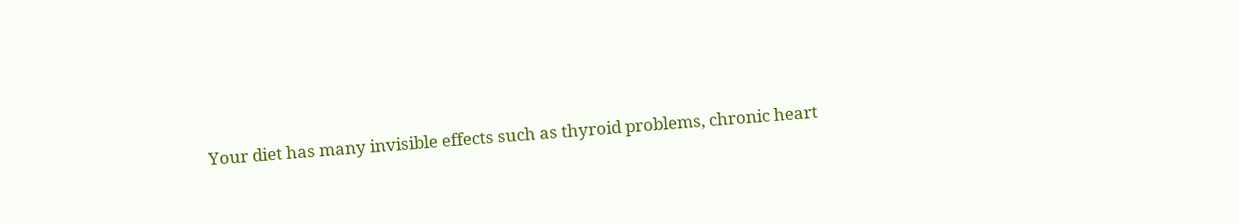Your diet has many invisible effects such as thyroid problems, chronic heart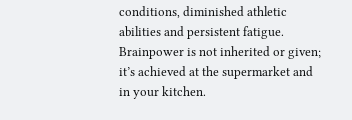conditions, diminished athletic abilities and persistent fatigue. Brainpower is not inherited or given; it’s achieved at the supermarket and in your kitchen.